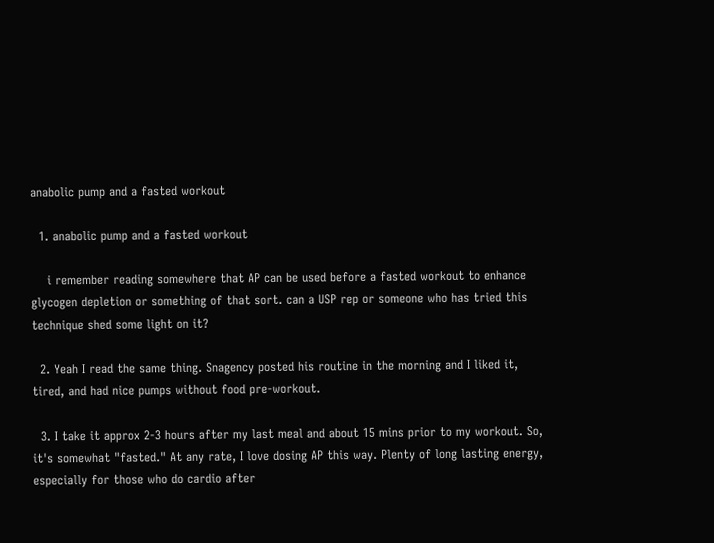anabolic pump and a fasted workout

  1. anabolic pump and a fasted workout

    i remember reading somewhere that AP can be used before a fasted workout to enhance glycogen depletion or something of that sort. can a USP rep or someone who has tried this technique shed some light on it?

  2. Yeah I read the same thing. Snagency posted his routine in the morning and I liked it, tired, and had nice pumps without food pre-workout.

  3. I take it approx 2-3 hours after my last meal and about 15 mins prior to my workout. So, it's somewhat "fasted." At any rate, I love dosing AP this way. Plenty of long lasting energy, especially for those who do cardio after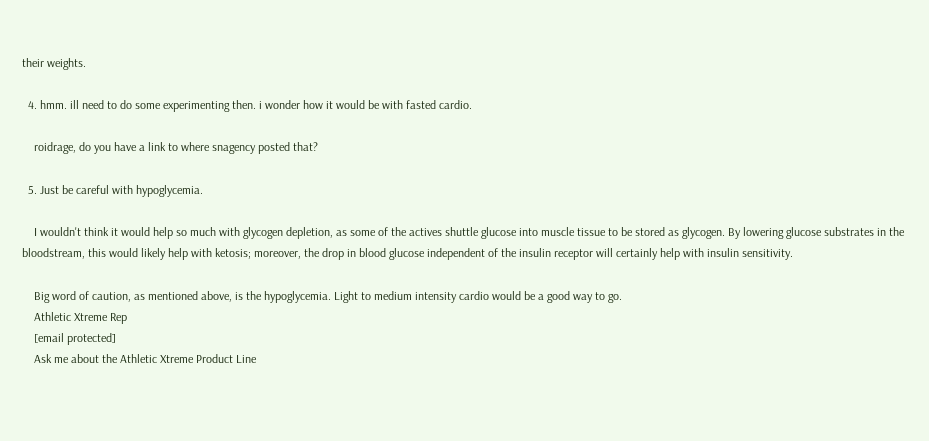their weights.

  4. hmm. ill need to do some experimenting then. i wonder how it would be with fasted cardio.

    roidrage, do you have a link to where snagency posted that?

  5. Just be careful with hypoglycemia.

    I wouldn't think it would help so much with glycogen depletion, as some of the actives shuttle glucose into muscle tissue to be stored as glycogen. By lowering glucose substrates in the bloodstream, this would likely help with ketosis; moreover, the drop in blood glucose independent of the insulin receptor will certainly help with insulin sensitivity.

    Big word of caution, as mentioned above, is the hypoglycemia. Light to medium intensity cardio would be a good way to go.
    Athletic Xtreme Rep
    [email protected]
    Ask me about the Athletic Xtreme Product Line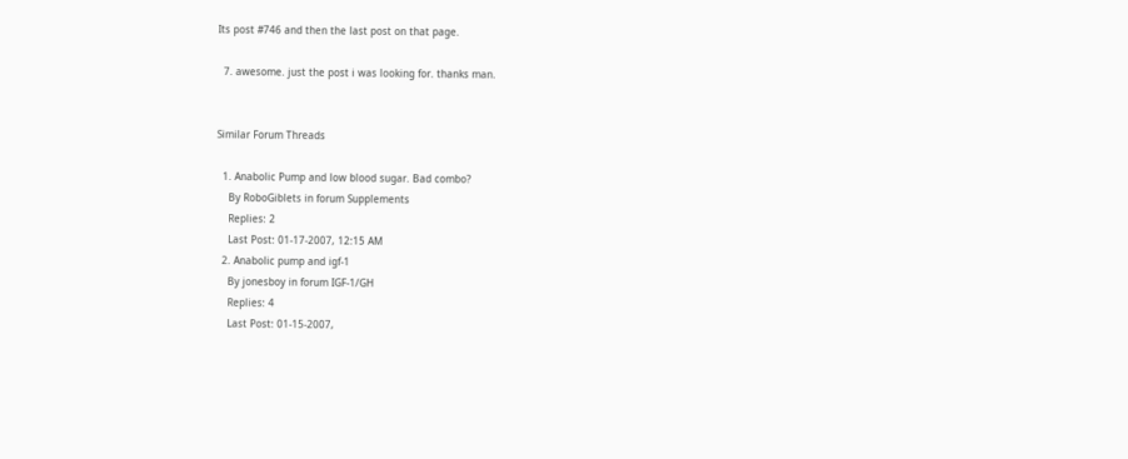Its post #746 and then the last post on that page.

  7. awesome. just the post i was looking for. thanks man.


Similar Forum Threads

  1. Anabolic Pump and low blood sugar. Bad combo?
    By RoboGiblets in forum Supplements
    Replies: 2
    Last Post: 01-17-2007, 12:15 AM
  2. Anabolic pump and igf-1
    By jonesboy in forum IGF-1/GH
    Replies: 4
    Last Post: 01-15-2007,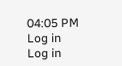04:05 PM
Log in
Log in